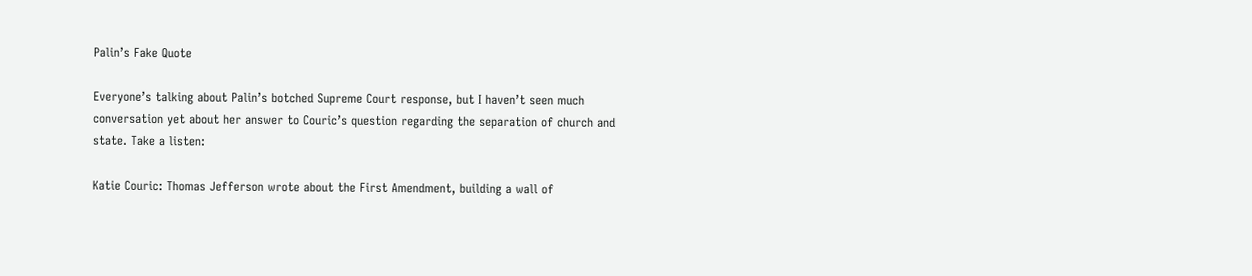Palin’s Fake Quote

Everyone’s talking about Palin’s botched Supreme Court response, but I haven’t seen much conversation yet about her answer to Couric’s question regarding the separation of church and state. Take a listen:

Katie Couric: Thomas Jefferson wrote about the First Amendment, building a wall of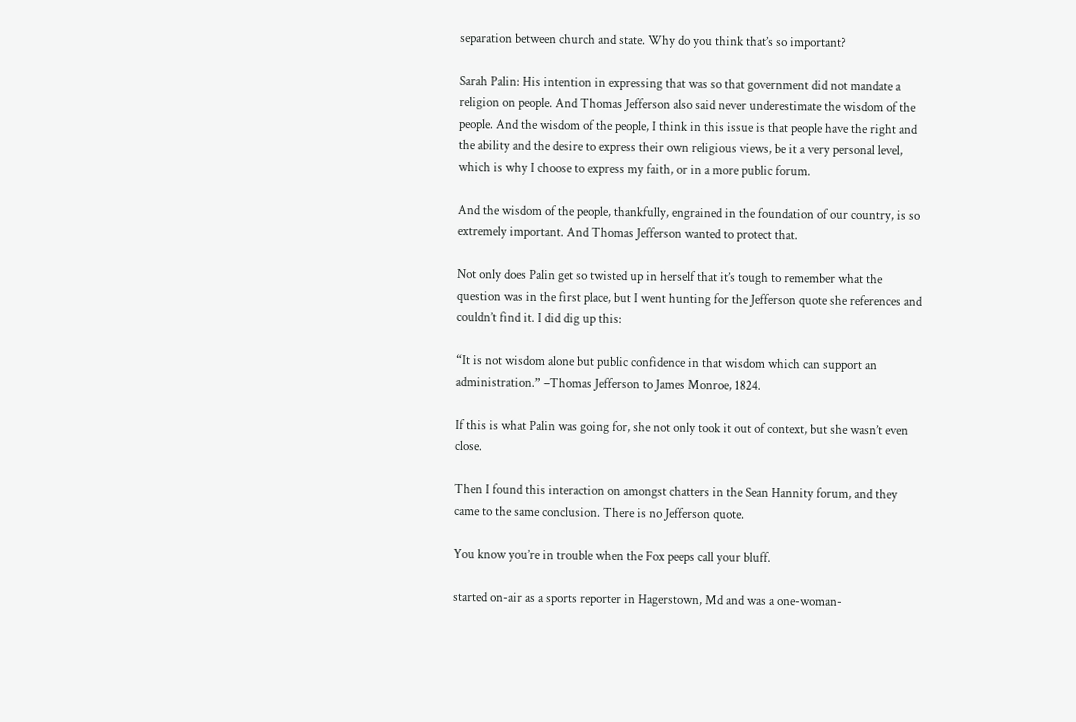separation between church and state. Why do you think that’s so important?

Sarah Palin: His intention in expressing that was so that government did not mandate a religion on people. And Thomas Jefferson also said never underestimate the wisdom of the people. And the wisdom of the people, I think in this issue is that people have the right and the ability and the desire to express their own religious views, be it a very personal level, which is why I choose to express my faith, or in a more public forum.

And the wisdom of the people, thankfully, engrained in the foundation of our country, is so extremely important. And Thomas Jefferson wanted to protect that.

Not only does Palin get so twisted up in herself that it’s tough to remember what the question was in the first place, but I went hunting for the Jefferson quote she references and couldn’t find it. I did dig up this:

“It is not wisdom alone but public confidence in that wisdom which can support an administration.” –Thomas Jefferson to James Monroe, 1824.

If this is what Palin was going for, she not only took it out of context, but she wasn’t even close.

Then I found this interaction on amongst chatters in the Sean Hannity forum, and they came to the same conclusion. There is no Jefferson quote.

You know you’re in trouble when the Fox peeps call your bluff.

started on-air as a sports reporter in Hagerstown, Md and was a one-woman-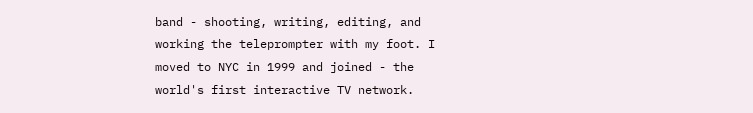band - shooting, writing, editing, and working the teleprompter with my foot. I moved to NYC in 1999 and joined - the world's first interactive TV network.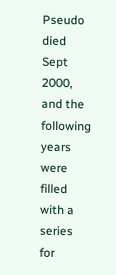Pseudo died Sept 2000, and the following years were filled with a series for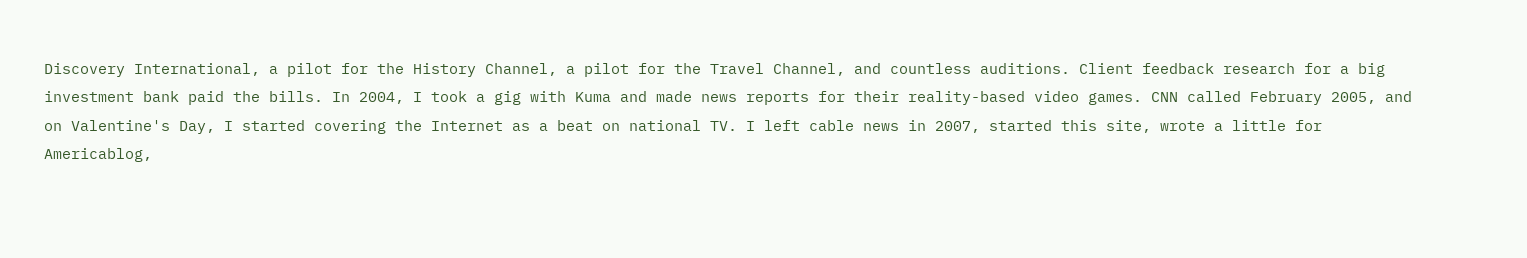Discovery International, a pilot for the History Channel, a pilot for the Travel Channel, and countless auditions. Client feedback research for a big investment bank paid the bills. In 2004, I took a gig with Kuma and made news reports for their reality-based video games. CNN called February 2005, and on Valentine's Day, I started covering the Internet as a beat on national TV. I left cable news in 2007, started this site, wrote a little for Americablog,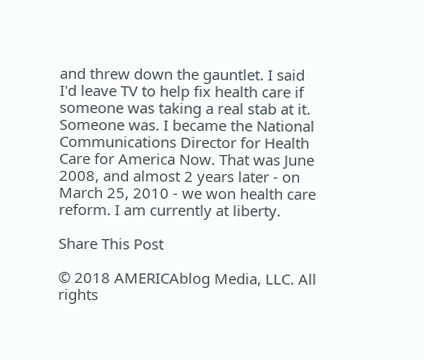and threw down the gauntlet. I said I'd leave TV to help fix health care if someone was taking a real stab at it. Someone was. I became the National Communications Director for Health Care for America Now. That was June 2008, and almost 2 years later - on March 25, 2010 - we won health care reform. I am currently at liberty.

Share This Post

© 2018 AMERICAblog Media, LLC. All rights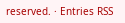reserved. · Entries RSS